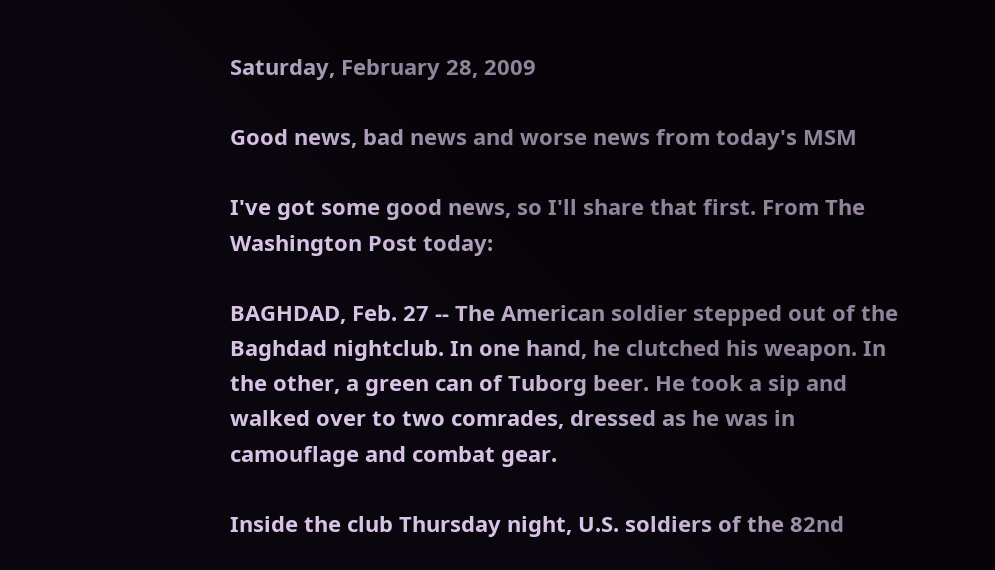Saturday, February 28, 2009

Good news, bad news and worse news from today's MSM

I've got some good news, so I'll share that first. From The Washington Post today:

BAGHDAD, Feb. 27 -- The American soldier stepped out of the Baghdad nightclub. In one hand, he clutched his weapon. In the other, a green can of Tuborg beer. He took a sip and walked over to two comrades, dressed as he was in camouflage and combat gear.

Inside the club Thursday night, U.S. soldiers of the 82nd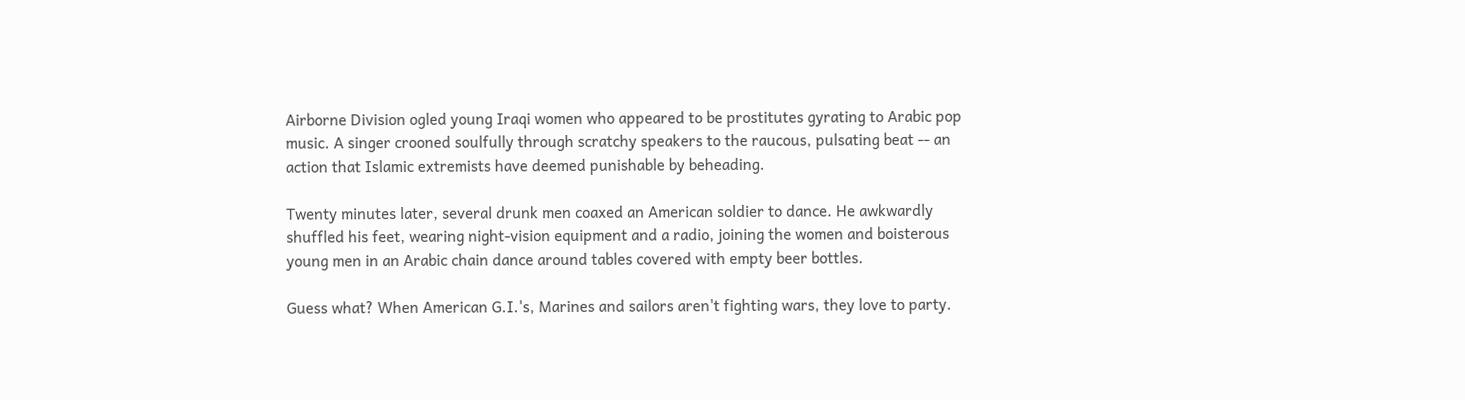Airborne Division ogled young Iraqi women who appeared to be prostitutes gyrating to Arabic pop music. A singer crooned soulfully through scratchy speakers to the raucous, pulsating beat -- an action that Islamic extremists have deemed punishable by beheading.

Twenty minutes later, several drunk men coaxed an American soldier to dance. He awkwardly shuffled his feet, wearing night-vision equipment and a radio, joining the women and boisterous young men in an Arabic chain dance around tables covered with empty beer bottles.

Guess what? When American G.I.'s, Marines and sailors aren't fighting wars, they love to party.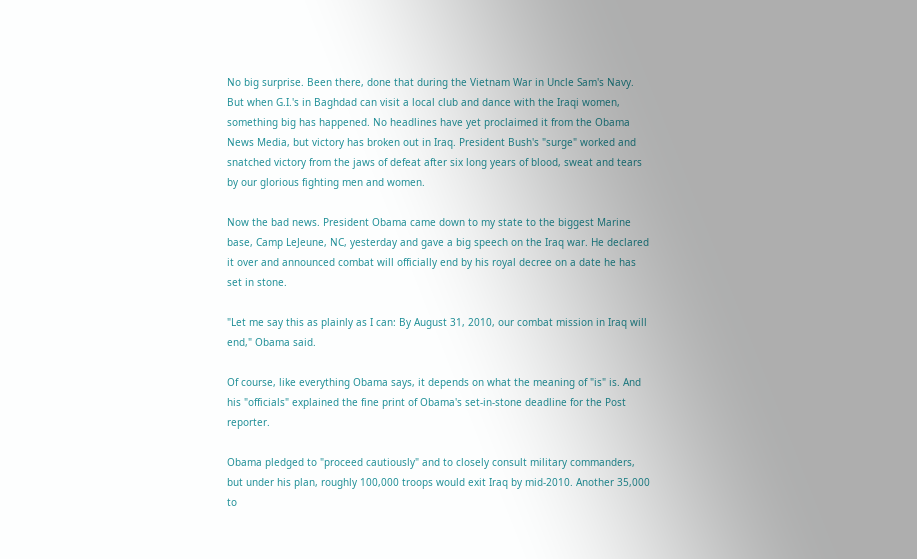No big surprise. Been there, done that during the Vietnam War in Uncle Sam's Navy. But when G.I.'s in Baghdad can visit a local club and dance with the Iraqi women, something big has happened. No headlines have yet proclaimed it from the Obama News Media, but victory has broken out in Iraq. President Bush's "surge" worked and snatched victory from the jaws of defeat after six long years of blood, sweat and tears by our glorious fighting men and women.

Now the bad news. President Obama came down to my state to the biggest Marine base, Camp LeJeune, NC, yesterday and gave a big speech on the Iraq war. He declared it over and announced combat will officially end by his royal decree on a date he has set in stone.

"Let me say this as plainly as I can: By August 31, 2010, our combat mission in Iraq will end," Obama said.

Of course, like everything Obama says, it depends on what the meaning of "is" is. And his "officials" explained the fine print of Obama's set-in-stone deadline for the Post reporter.

Obama pledged to "proceed cautiously" and to closely consult military commanders, but under his plan, roughly 100,000 troops would exit Iraq by mid-2010. Another 35,000 to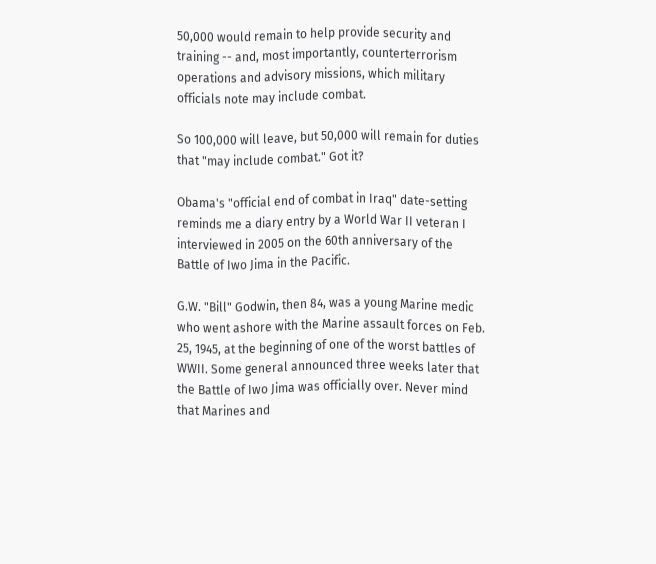50,000 would remain to help provide security and training -- and, most importantly, counterterrorism operations and advisory missions, which military officials note may include combat.

So 100,000 will leave, but 50,000 will remain for duties that "may include combat." Got it?

Obama's "official end of combat in Iraq" date-setting reminds me a diary entry by a World War II veteran I interviewed in 2005 on the 60th anniversary of the Battle of Iwo Jima in the Pacific.

G.W. "Bill" Godwin, then 84, was a young Marine medic who went ashore with the Marine assault forces on Feb. 25, 1945, at the beginning of one of the worst battles of WWII. Some general announced three weeks later that the Battle of Iwo Jima was officially over. Never mind that Marines and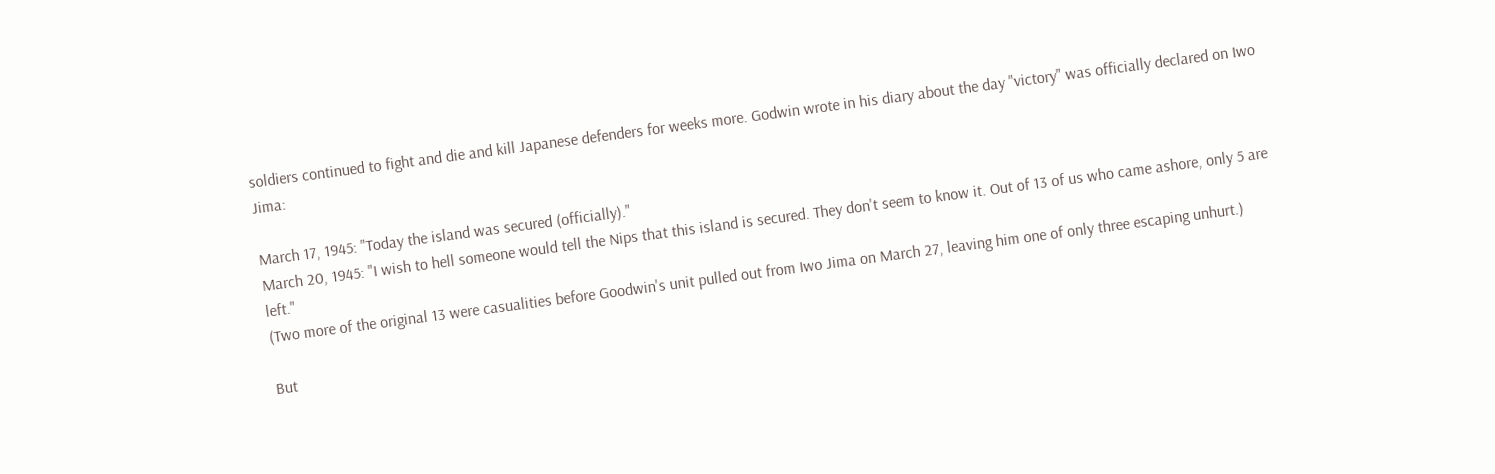soldiers continued to fight and die and kill Japanese defenders for weeks more. Godwin wrote in his diary about the day "victory" was officially declared on Iwo Jima:

March 17, 1945: "Today the island was secured (officially)."
March 20, 1945: "I wish to hell someone would tell the Nips that this island is secured. They don't seem to know it. Out of 13 of us who came ashore, only 5 are left."
(Two more of the original 13 were casualities before Goodwin's unit pulled out from Iwo Jima on March 27, leaving him one of only three escaping unhurt.)

But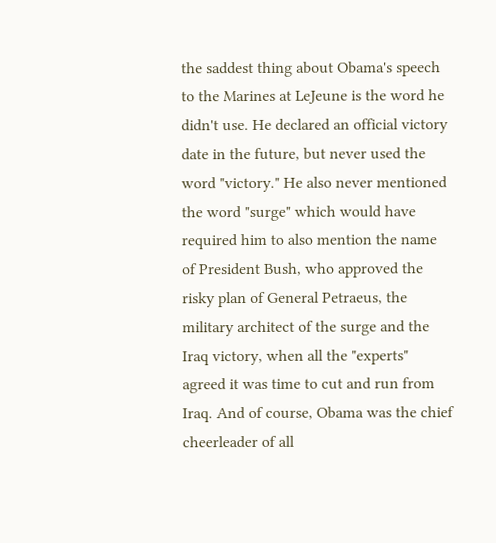the saddest thing about Obama's speech to the Marines at LeJeune is the word he didn't use. He declared an official victory date in the future, but never used the word "victory." He also never mentioned the word "surge" which would have required him to also mention the name of President Bush, who approved the risky plan of General Petraeus, the military architect of the surge and the Iraq victory, when all the "experts" agreed it was time to cut and run from Iraq. And of course, Obama was the chief cheerleader of all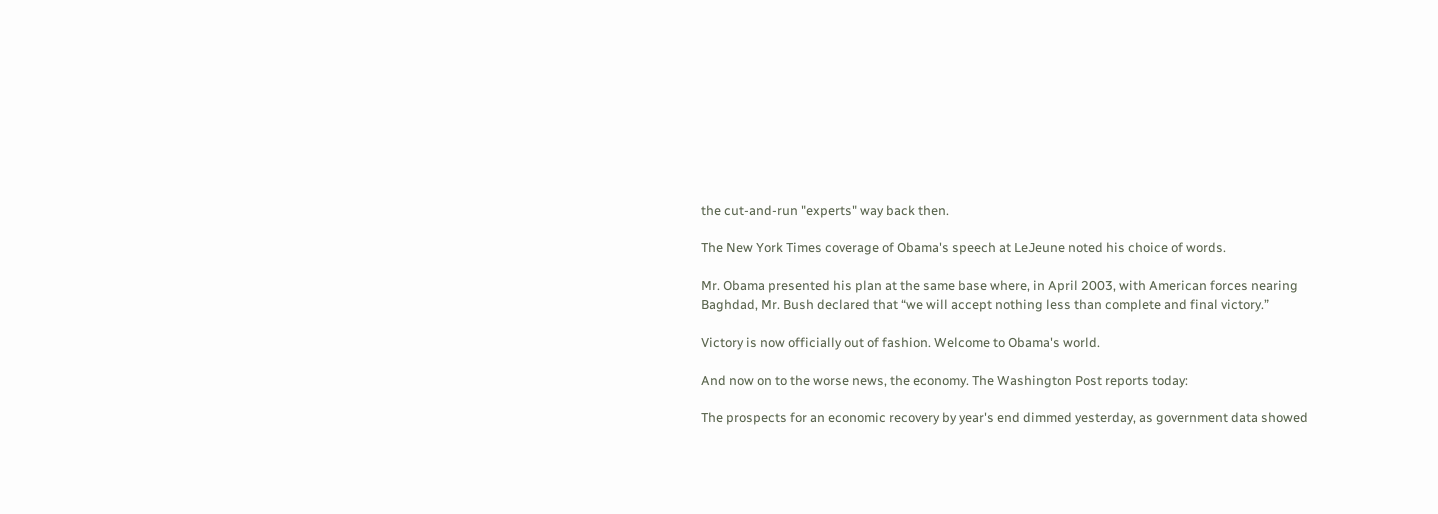the cut-and-run "experts" way back then.

The New York Times coverage of Obama's speech at LeJeune noted his choice of words.

Mr. Obama presented his plan at the same base where, in April 2003, with American forces nearing Baghdad, Mr. Bush declared that “we will accept nothing less than complete and final victory.”

Victory is now officially out of fashion. Welcome to Obama's world.

And now on to the worse news, the economy. The Washington Post reports today:

The prospects for an economic recovery by year's end dimmed yesterday, as government data showed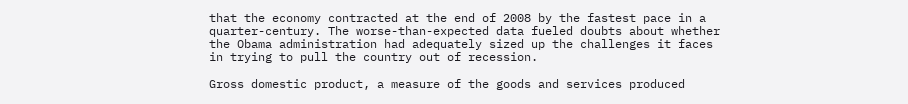that the economy contracted at the end of 2008 by the fastest pace in a quarter-century. The worse-than-expected data fueled doubts about whether the Obama administration had adequately sized up the challenges it faces in trying to pull the country out of recession.

Gross domestic product, a measure of the goods and services produced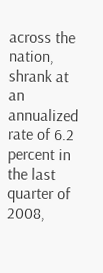across the nation, shrank at an annualized rate of 6.2 percent in the last quarter of 2008,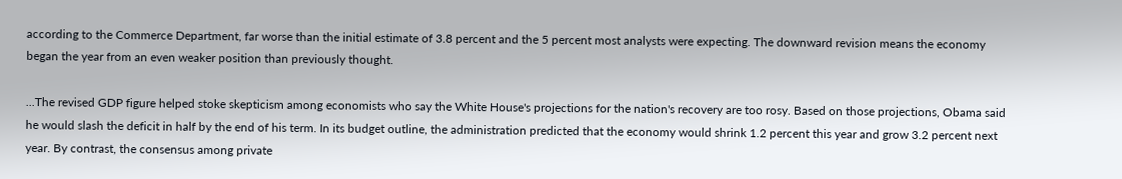according to the Commerce Department, far worse than the initial estimate of 3.8 percent and the 5 percent most analysts were expecting. The downward revision means the economy began the year from an even weaker position than previously thought.

...The revised GDP figure helped stoke skepticism among economists who say the White House's projections for the nation's recovery are too rosy. Based on those projections, Obama said he would slash the deficit in half by the end of his term. In its budget outline, the administration predicted that the economy would shrink 1.2 percent this year and grow 3.2 percent next year. By contrast, the consensus among private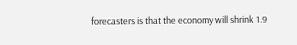forecasters is that the economy will shrink 1.9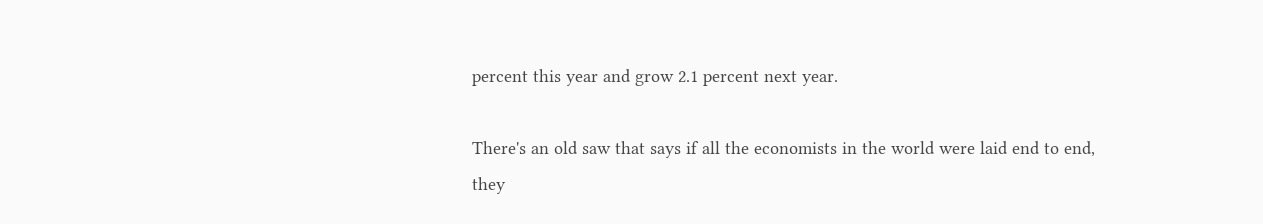percent this year and grow 2.1 percent next year.

There's an old saw that says if all the economists in the world were laid end to end, they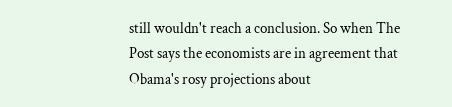still wouldn't reach a conclusion. So when The Post says the economists are in agreement that Obama's rosy projections about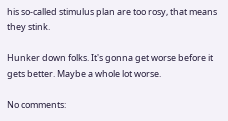his so-called stimulus plan are too rosy, that means they stink.

Hunker down folks. It's gonna get worse before it gets better. Maybe a whole lot worse.

No comments: